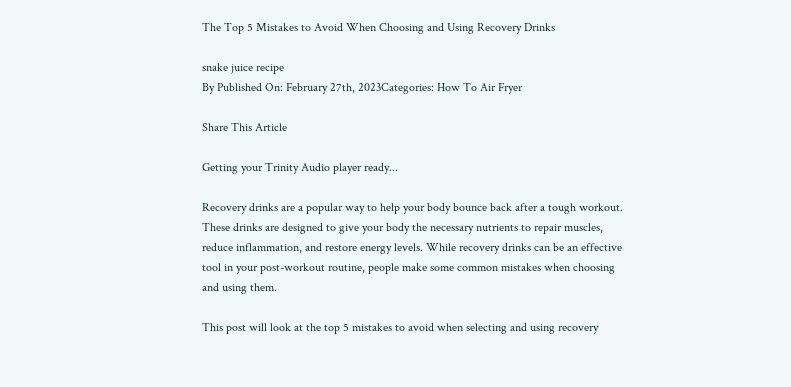The Top 5 Mistakes to Avoid When Choosing and Using Recovery Drinks

snake juice recipe
By Published On: February 27th, 2023Categories: How To Air Fryer

Share This Article

Getting your Trinity Audio player ready...

Recovery drinks are a popular way to help your body bounce back after a tough workout. These drinks are designed to give your body the necessary nutrients to repair muscles, reduce inflammation, and restore energy levels. While recovery drinks can be an effective tool in your post-workout routine, people make some common mistakes when choosing and using them.

This post will look at the top 5 mistakes to avoid when selecting and using recovery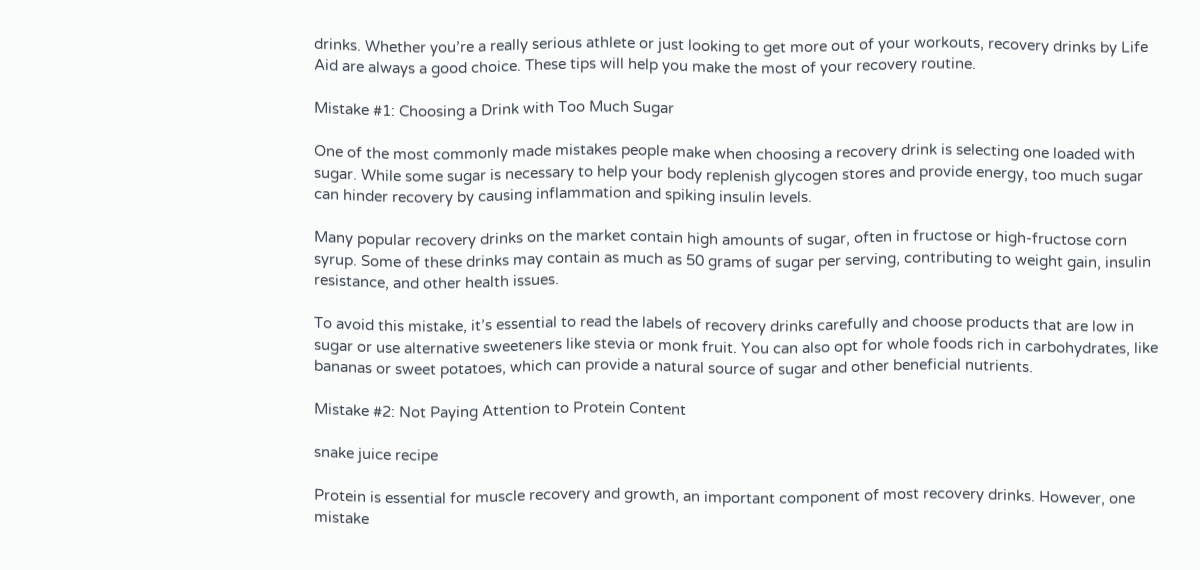drinks. Whether you’re a really serious athlete or just looking to get more out of your workouts, recovery drinks by Life Aid are always a good choice. These tips will help you make the most of your recovery routine.

Mistake #1: Choosing a Drink with Too Much Sugar

One of the most commonly made mistakes people make when choosing a recovery drink is selecting one loaded with sugar. While some sugar is necessary to help your body replenish glycogen stores and provide energy, too much sugar can hinder recovery by causing inflammation and spiking insulin levels.

Many popular recovery drinks on the market contain high amounts of sugar, often in fructose or high-fructose corn syrup. Some of these drinks may contain as much as 50 grams of sugar per serving, contributing to weight gain, insulin resistance, and other health issues.

To avoid this mistake, it’s essential to read the labels of recovery drinks carefully and choose products that are low in sugar or use alternative sweeteners like stevia or monk fruit. You can also opt for whole foods rich in carbohydrates, like bananas or sweet potatoes, which can provide a natural source of sugar and other beneficial nutrients.

Mistake #2: Not Paying Attention to Protein Content

snake juice recipe

Protein is essential for muscle recovery and growth, an important component of most recovery drinks. However, one mistake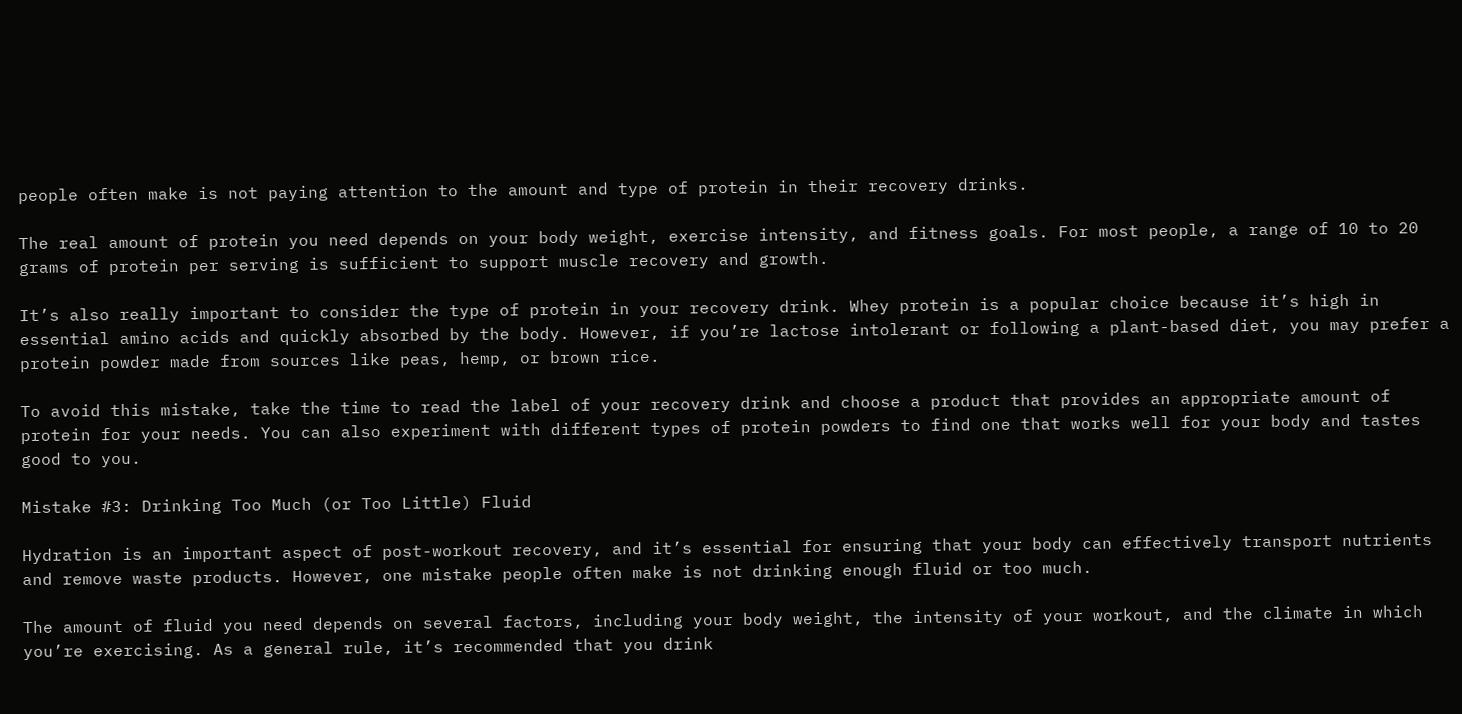people often make is not paying attention to the amount and type of protein in their recovery drinks.

The real amount of protein you need depends on your body weight, exercise intensity, and fitness goals. For most people, a range of 10 to 20 grams of protein per serving is sufficient to support muscle recovery and growth.

It’s also really important to consider the type of protein in your recovery drink. Whey protein is a popular choice because it’s high in essential amino acids and quickly absorbed by the body. However, if you’re lactose intolerant or following a plant-based diet, you may prefer a protein powder made from sources like peas, hemp, or brown rice.

To avoid this mistake, take the time to read the label of your recovery drink and choose a product that provides an appropriate amount of protein for your needs. You can also experiment with different types of protein powders to find one that works well for your body and tastes good to you.

Mistake #3: Drinking Too Much (or Too Little) Fluid

Hydration is an important aspect of post-workout recovery, and it’s essential for ensuring that your body can effectively transport nutrients and remove waste products. However, one mistake people often make is not drinking enough fluid or too much.

The amount of fluid you need depends on several factors, including your body weight, the intensity of your workout, and the climate in which you’re exercising. As a general rule, it’s recommended that you drink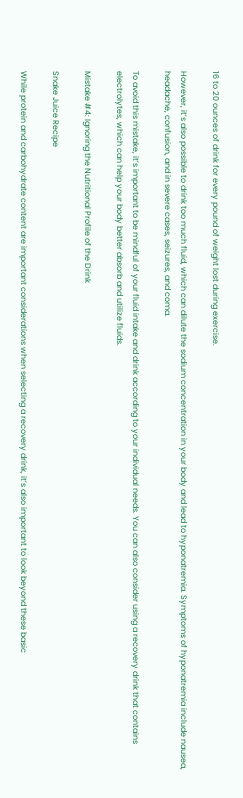16 to 20 ounces of drink for every pound of weight lost during exercise.

However, it’s also possible to drink too much fluid, which can dilute the sodium concentration in your body and lead to hyponatremia. Symptoms of hyponatremia include nausea, headache, confusion, and in severe cases, seizures, and coma.

To avoid this mistake, it’s important to be mindful of your fluid intake and drink according to your individual needs. You can also consider using a recovery drink that contains electrolytes, which can help your body better absorb and utilize fluids.

Mistake #4: Ignoring the Nutritional Profile of the Drink

Snake Juice Recipe

While protein and carbohydrate content are important considerations when selecting a recovery drink, it’s also important to look beyond these basic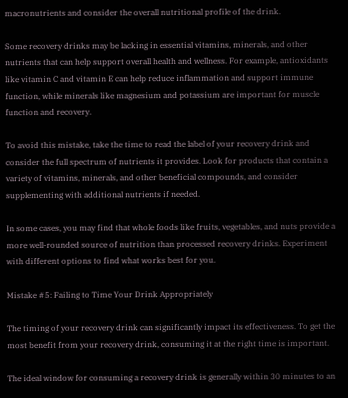macronutrients and consider the overall nutritional profile of the drink.

Some recovery drinks may be lacking in essential vitamins, minerals, and other nutrients that can help support overall health and wellness. For example, antioxidants like vitamin C and vitamin E can help reduce inflammation and support immune function, while minerals like magnesium and potassium are important for muscle function and recovery.

To avoid this mistake, take the time to read the label of your recovery drink and consider the full spectrum of nutrients it provides. Look for products that contain a variety of vitamins, minerals, and other beneficial compounds, and consider supplementing with additional nutrients if needed.

In some cases, you may find that whole foods like fruits, vegetables, and nuts provide a more well-rounded source of nutrition than processed recovery drinks. Experiment with different options to find what works best for you.

Mistake #5: Failing to Time Your Drink Appropriately

The timing of your recovery drink can significantly impact its effectiveness. To get the most benefit from your recovery drink, consuming it at the right time is important.

The ideal window for consuming a recovery drink is generally within 30 minutes to an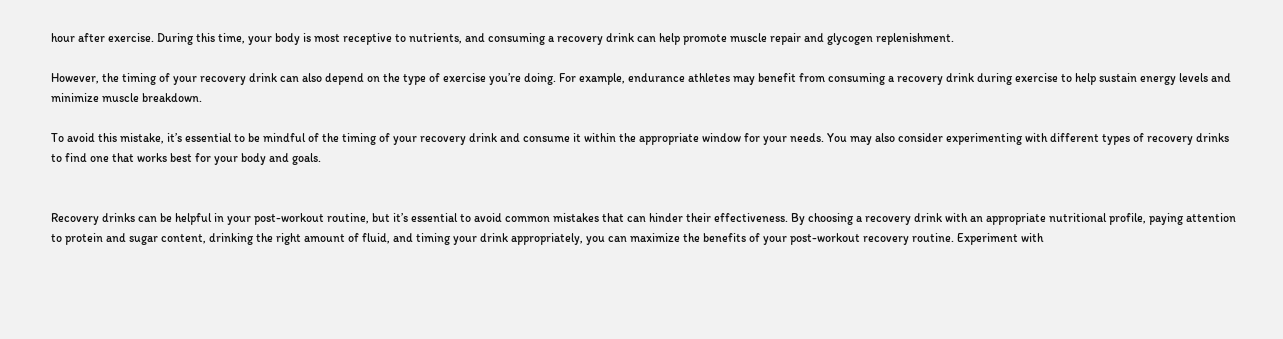hour after exercise. During this time, your body is most receptive to nutrients, and consuming a recovery drink can help promote muscle repair and glycogen replenishment.

However, the timing of your recovery drink can also depend on the type of exercise you’re doing. For example, endurance athletes may benefit from consuming a recovery drink during exercise to help sustain energy levels and minimize muscle breakdown.

To avoid this mistake, it’s essential to be mindful of the timing of your recovery drink and consume it within the appropriate window for your needs. You may also consider experimenting with different types of recovery drinks to find one that works best for your body and goals.


Recovery drinks can be helpful in your post-workout routine, but it’s essential to avoid common mistakes that can hinder their effectiveness. By choosing a recovery drink with an appropriate nutritional profile, paying attention to protein and sugar content, drinking the right amount of fluid, and timing your drink appropriately, you can maximize the benefits of your post-workout recovery routine. Experiment with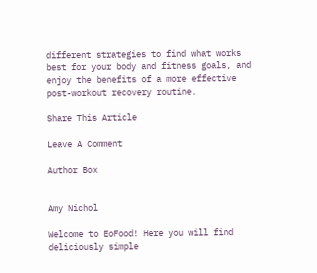different strategies to find what works best for your body and fitness goals, and enjoy the benefits of a more effective post-workout recovery routine.

Share This Article

Leave A Comment

Author Box


Amy Nichol

Welcome to EoFood! Here you will find deliciously simple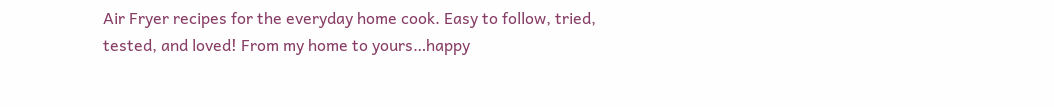Air Fryer recipes for the everyday home cook. Easy to follow, tried, tested, and loved! From my home to yours…happy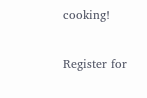cooking!


Register for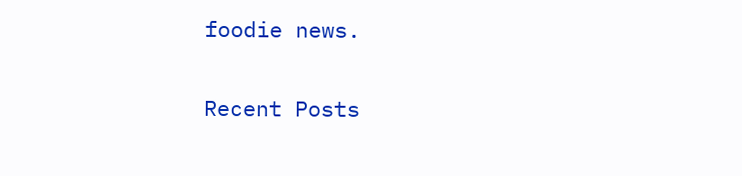foodie news.

Recent Posts